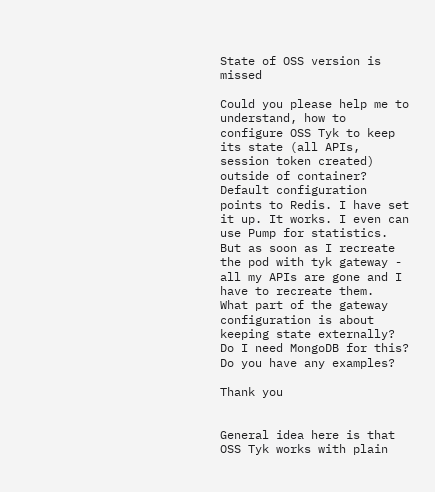State of OSS version is missed

Could you please help me to understand, how to configure OSS Tyk to keep its state (all APIs, session token created) outside of container?
Default configuration points to Redis. I have set it up. It works. I even can use Pump for statistics.
But as soon as I recreate the pod with tyk gateway - all my APIs are gone and I have to recreate them.
What part of the gateway configuration is about keeping state externally?
Do I need MongoDB for this?
Do you have any examples?

Thank you


General idea here is that OSS Tyk works with plain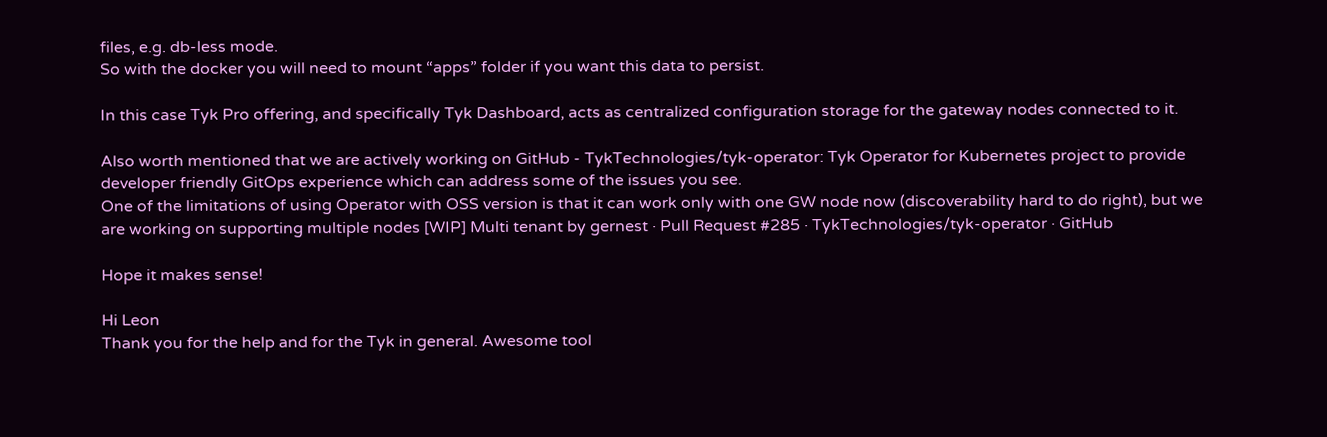files, e.g. db-less mode.
So with the docker you will need to mount “apps” folder if you want this data to persist.

In this case Tyk Pro offering, and specifically Tyk Dashboard, acts as centralized configuration storage for the gateway nodes connected to it.

Also worth mentioned that we are actively working on GitHub - TykTechnologies/tyk-operator: Tyk Operator for Kubernetes project to provide developer friendly GitOps experience which can address some of the issues you see.
One of the limitations of using Operator with OSS version is that it can work only with one GW node now (discoverability hard to do right), but we are working on supporting multiple nodes [WIP] Multi tenant by gernest · Pull Request #285 · TykTechnologies/tyk-operator · GitHub

Hope it makes sense!

Hi Leon
Thank you for the help and for the Tyk in general. Awesome tool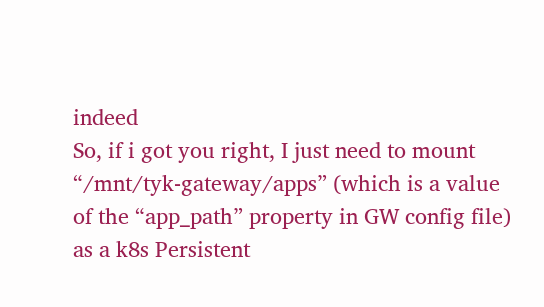indeed
So, if i got you right, I just need to mount “/mnt/tyk-gateway/apps” (which is a value of the “app_path” property in GW config file) as a k8s Persistent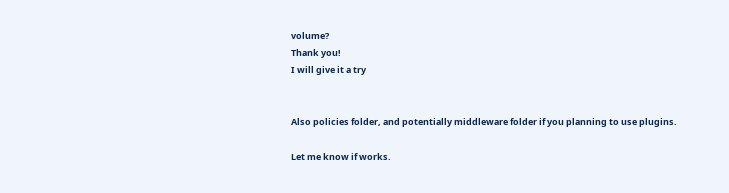volume?
Thank you!
I will give it a try


Also policies folder, and potentially middleware folder if you planning to use plugins.

Let me know if works.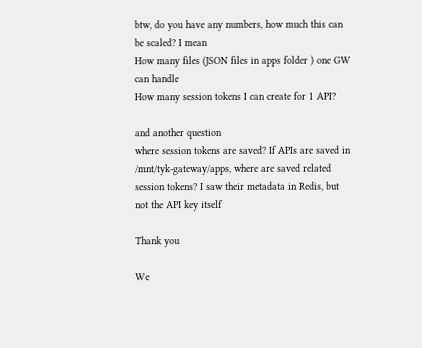btw, do you have any numbers, how much this can be scaled? I mean
How many files (JSON files in apps folder ) one GW can handle
How many session tokens I can create for 1 API?

and another question
where session tokens are saved? If APIs are saved in /mnt/tyk-gateway/apps, where are saved related session tokens? I saw their metadata in Redis, but not the API key itself

Thank you

We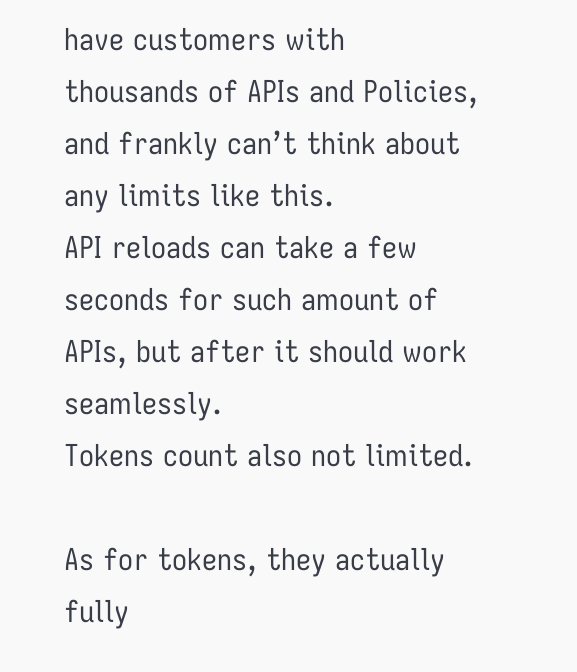have customers with thousands of APIs and Policies, and frankly can’t think about any limits like this.
API reloads can take a few seconds for such amount of APIs, but after it should work seamlessly.
Tokens count also not limited.

As for tokens, they actually fully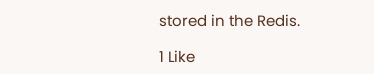stored in the Redis.

1 Like